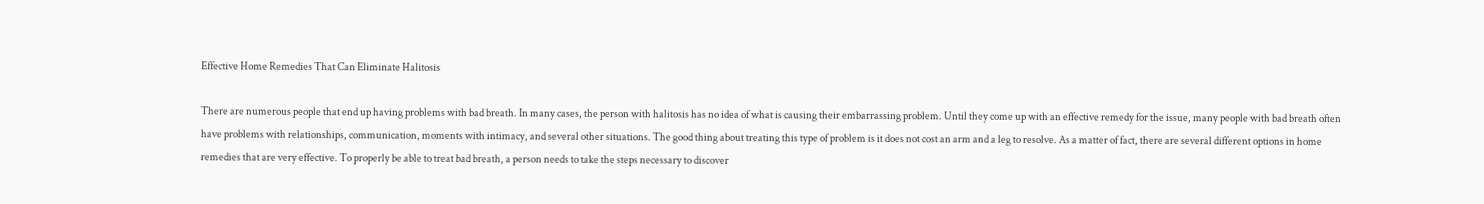Effective Home Remedies That Can Eliminate Halitosis

There are numerous people that end up having problems with bad breath. In many cases, the person with halitosis has no idea of what is causing their embarrassing problem. Until they come up with an effective remedy for the issue, many people with bad breath often have problems with relationships, communication, moments with intimacy, and several other situations. The good thing about treating this type of problem is it does not cost an arm and a leg to resolve. As a matter of fact, there are several different options in home remedies that are very effective. To properly be able to treat bad breath, a person needs to take the steps necessary to discover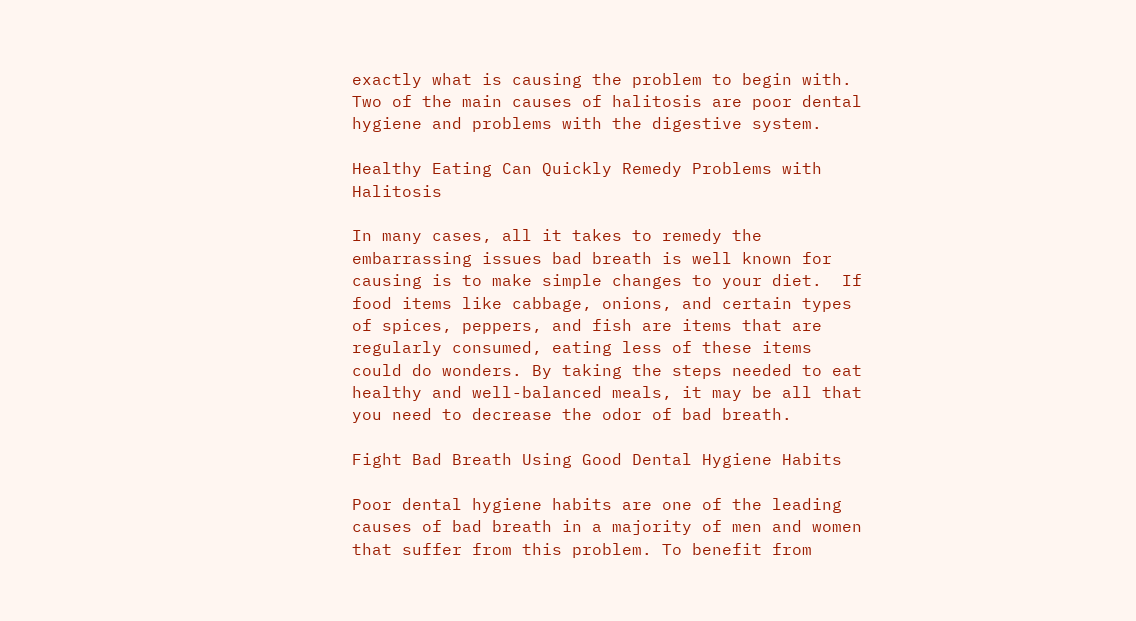exactly what is causing the problem to begin with. Two of the main causes of halitosis are poor dental hygiene and problems with the digestive system.

Healthy Eating Can Quickly Remedy Problems with Halitosis

In many cases, all it takes to remedy the embarrassing issues bad breath is well known for causing is to make simple changes to your diet.  If food items like cabbage, onions, and certain types of spices, peppers, and fish are items that are regularly consumed, eating less of these items could do wonders. By taking the steps needed to eat healthy and well-balanced meals, it may be all that you need to decrease the odor of bad breath.

Fight Bad Breath Using Good Dental Hygiene Habits

Poor dental hygiene habits are one of the leading causes of bad breath in a majority of men and women that suffer from this problem. To benefit from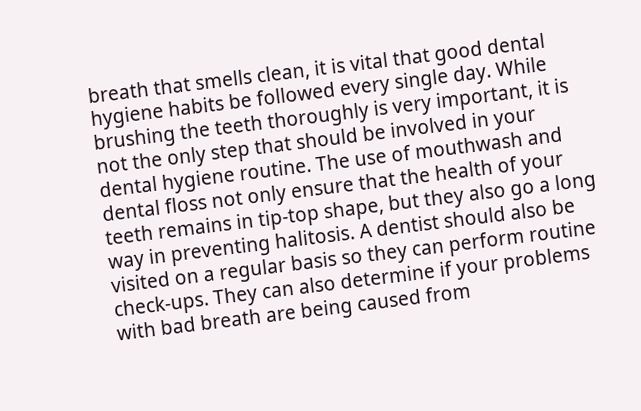breath that smells clean, it is vital that good dental hygiene habits be followed every single day. While brushing the teeth thoroughly is very important, it is not the only step that should be involved in your dental hygiene routine. The use of mouthwash and dental floss not only ensure that the health of your teeth remains in tip-top shape, but they also go a long way in preventing halitosis. A dentist should also be visited on a regular basis so they can perform routine check-ups. They can also determine if your problems with bad breath are being caused from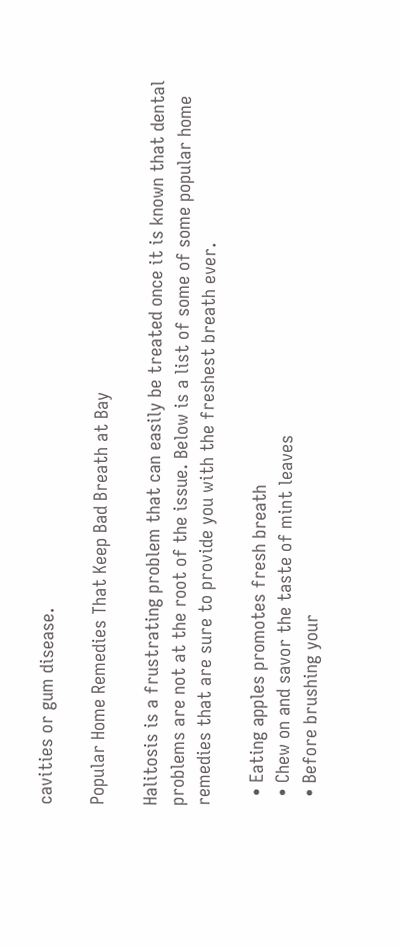cavities or gum disease.

Popular Home Remedies That Keep Bad Breath at Bay

Halitosis is a frustrating problem that can easily be treated once it is known that dental problems are not at the root of the issue. Below is a list of some of some popular home remedies that are sure to provide you with the freshest breath ever.

  • Eating apples promotes fresh breath
  • Chew on and savor the taste of mint leaves
  • Before brushing your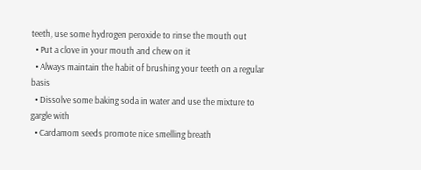teeth, use some hydrogen peroxide to rinse the mouth out
  • Put a clove in your mouth and chew on it
  • Always maintain the habit of brushing your teeth on a regular basis
  • Dissolve some baking soda in water and use the mixture to gargle with
  • Cardamom seeds promote nice smelling breath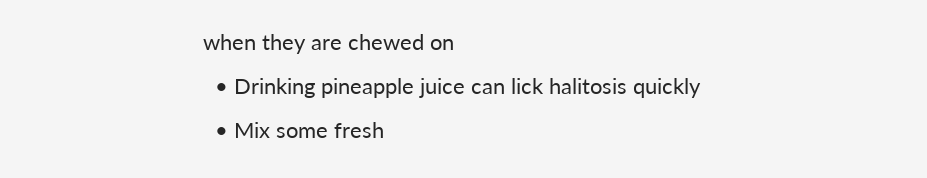when they are chewed on
  • Drinking pineapple juice can lick halitosis quickly
  • Mix some fresh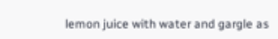lemon juice with water and gargle as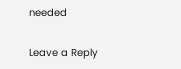needed

Leave a Reply